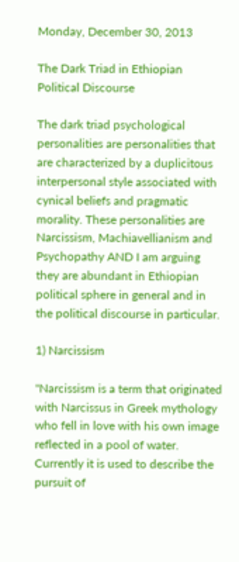Monday, December 30, 2013

The Dark Triad in Ethiopian Political Discourse

The dark triad psychological personalities are personalities that are characterized by a duplicitous interpersonal style associated with cynical beliefs and pragmatic morality. These personalities are Narcissism, Machiavellianism and Psychopathy AND I am arguing they are abundant in Ethiopian political sphere in general and in the political discourse in particular.

1) Narcissism

"Narcissism is a term that originated with Narcissus in Greek mythology who fell in love with his own image reflected in a pool of water. Currently it is used to describe the pursuit of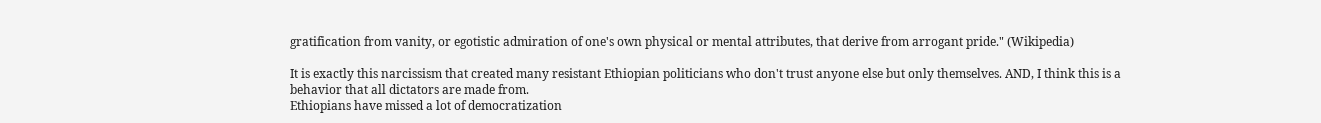gratification from vanity, or egotistic admiration of one's own physical or mental attributes, that derive from arrogant pride." (Wikipedia)

It is exactly this narcissism that created many resistant Ethiopian politicians who don't trust anyone else but only themselves. AND, I think this is a behavior that all dictators are made from.
Ethiopians have missed a lot of democratization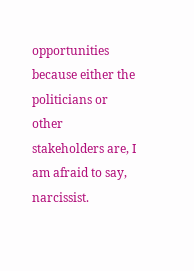opportunities because either the politicians or other stakeholders are, I am afraid to say, narcissist.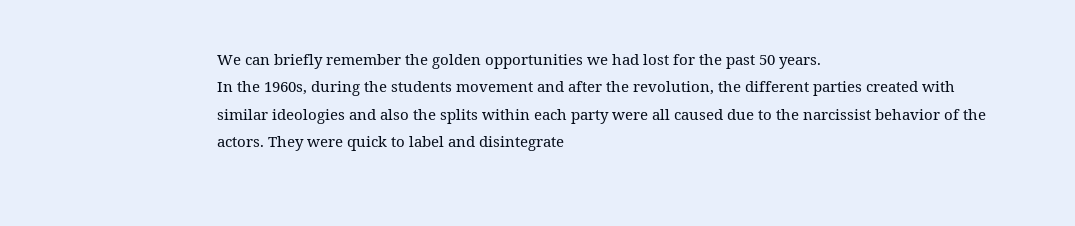We can briefly remember the golden opportunities we had lost for the past 50 years.
In the 1960s, during the students movement and after the revolution, the different parties created with similar ideologies and also the splits within each party were all caused due to the narcissist behavior of the actors. They were quick to label and disintegrate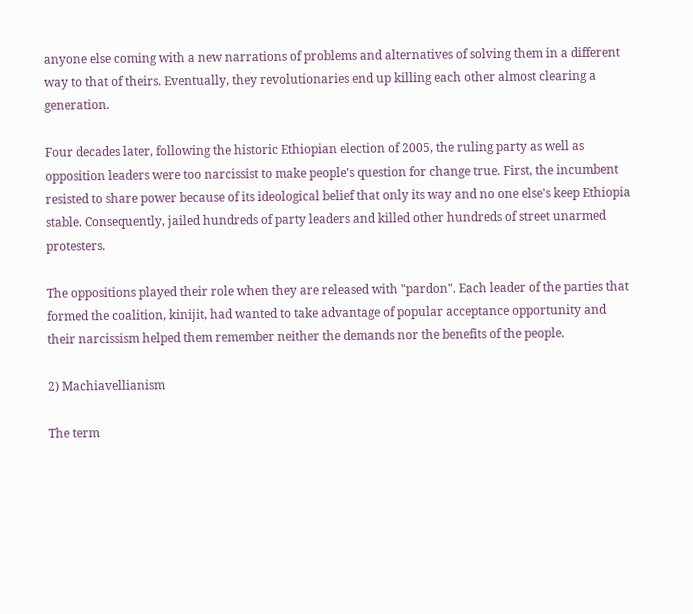anyone else coming with a new narrations of problems and alternatives of solving them in a different way to that of theirs. Eventually, they revolutionaries end up killing each other almost clearing a generation.

Four decades later, following the historic Ethiopian election of 2005, the ruling party as well as opposition leaders were too narcissist to make people's question for change true. First, the incumbent resisted to share power because of its ideological belief that only its way and no one else's keep Ethiopia stable. Consequently, jailed hundreds of party leaders and killed other hundreds of street unarmed protesters.

The oppositions played their role when they are released with "pardon". Each leader of the parties that formed the coalition, kinijit, had wanted to take advantage of popular acceptance opportunity and their narcissism helped them remember neither the demands nor the benefits of the people.

2) Machiavellianism

The term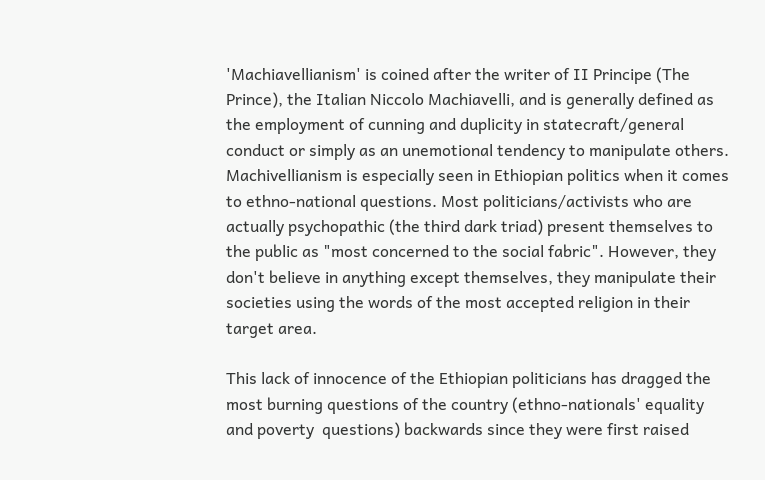'Machiavellianism' is coined after the writer of II Principe (The Prince), the Italian Niccolo Machiavelli, and is generally defined as the employment of cunning and duplicity in statecraft/general conduct or simply as an unemotional tendency to manipulate others.
Machivellianism is especially seen in Ethiopian politics when it comes to ethno-national questions. Most politicians/activists who are actually psychopathic (the third dark triad) present themselves to the public as "most concerned to the social fabric". However, they don't believe in anything except themselves, they manipulate their societies using the words of the most accepted religion in their target area.

This lack of innocence of the Ethiopian politicians has dragged the most burning questions of the country (ethno-nationals' equality and poverty  questions) backwards since they were first raised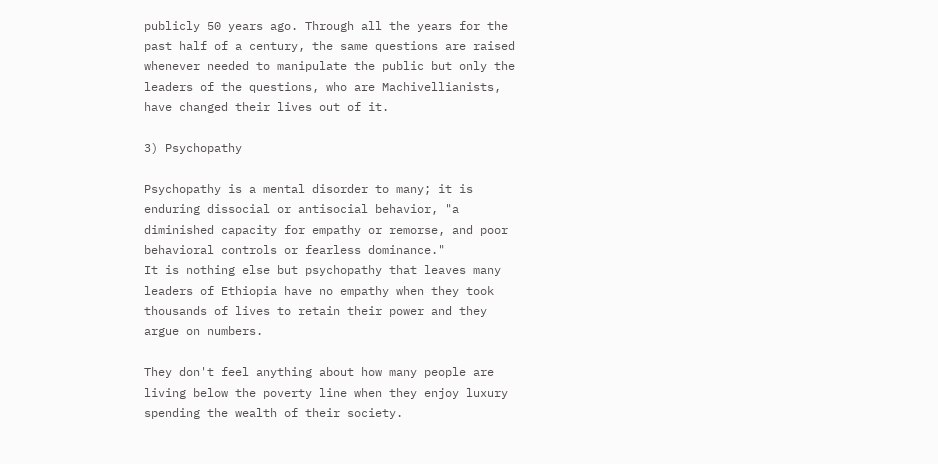publicly 50 years ago. Through all the years for the past half of a century, the same questions are raised whenever needed to manipulate the public but only the leaders of the questions, who are Machivellianists, have changed their lives out of it.

3) Psychopathy

Psychopathy is a mental disorder to many; it is enduring dissocial or antisocial behavior, "a diminished capacity for empathy or remorse, and poor behavioral controls or fearless dominance."
It is nothing else but psychopathy that leaves many leaders of Ethiopia have no empathy when they took thousands of lives to retain their power and they argue on numbers.

They don't feel anything about how many people are living below the poverty line when they enjoy luxury spending the wealth of their society.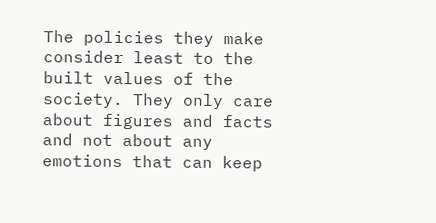The policies they make consider least to the built values of the society. They only care about figures and facts and not about any emotions that can keep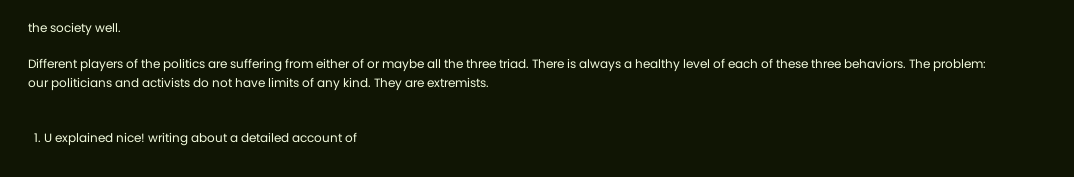the society well.

Different players of the politics are suffering from either of or maybe all the three triad. There is always a healthy level of each of these three behaviors. The problem: our politicians and activists do not have limits of any kind. They are extremists.


  1. U explained nice! writing about a detailed account of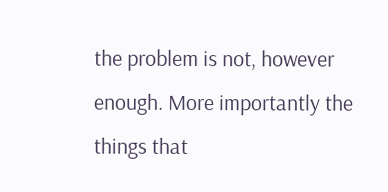the problem is not, however enough. More importantly the things that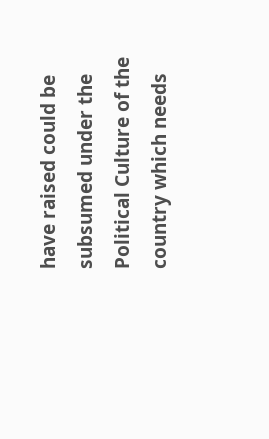have raised could be subsumed under the Political Culture of the country which needs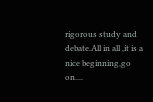rigorous study and debate.All in all ,it is a nice beginning,go on....